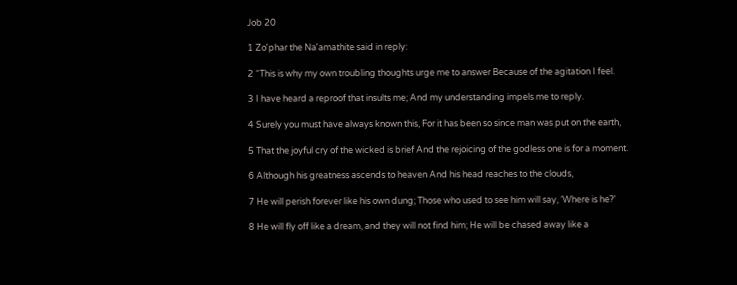Job 20

1 Zoʹphar the Naʹamathite said in reply:

2 “This is why my own troubling thoughts urge me to answer Because of the agitation I feel.

3 I have heard a reproof that insults me; And my understanding impels me to reply.

4 Surely you must have always known this, For it has been so since man was put on the earth,

5 That the joyful cry of the wicked is brief And the rejoicing of the godless one is for a moment.

6 Although his greatness ascends to heaven And his head reaches to the clouds,

7 He will perish forever like his own dung; Those who used to see him will say, ‘Where is he?’

8 He will fly off like a dream, and they will not find him; He will be chased away like a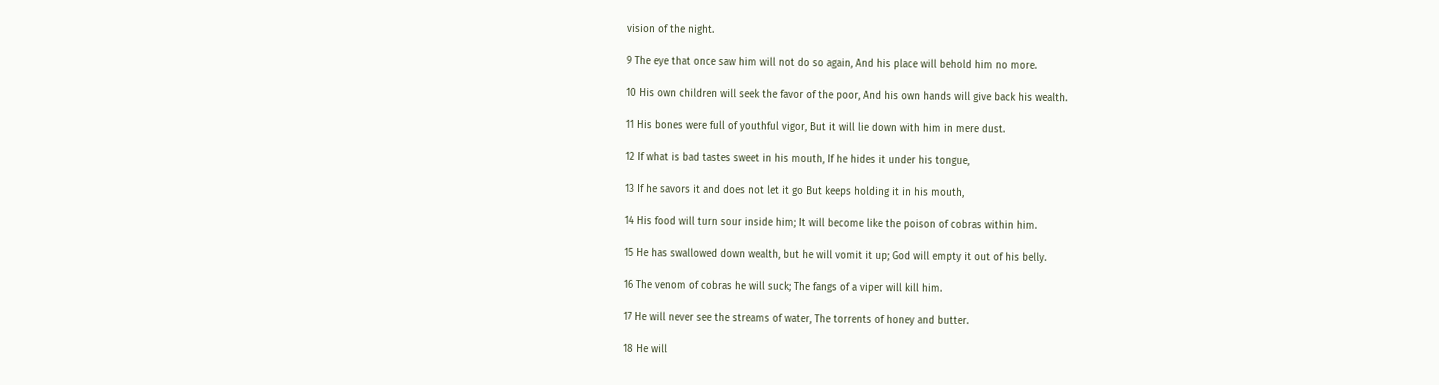vision of the night.

9 The eye that once saw him will not do so again, And his place will behold him no more.

10 His own children will seek the favor of the poor, And his own hands will give back his wealth.

11 His bones were full of youthful vigor, But it will lie down with him in mere dust.

12 If what is bad tastes sweet in his mouth, If he hides it under his tongue,

13 If he savors it and does not let it go But keeps holding it in his mouth,

14 His food will turn sour inside him; It will become like the poison of cobras within him.

15 He has swallowed down wealth, but he will vomit it up; God will empty it out of his belly.

16 The venom of cobras he will suck; The fangs of a viper will kill him.

17 He will never see the streams of water, The torrents of honey and butter.

18 He will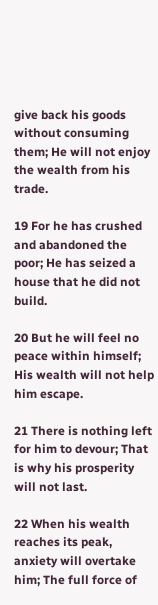give back his goods without consuming them; He will not enjoy the wealth from his trade.

19 For he has crushed and abandoned the poor; He has seized a house that he did not build.

20 But he will feel no peace within himself; His wealth will not help him escape.

21 There is nothing left for him to devour; That is why his prosperity will not last.

22 When his wealth reaches its peak, anxiety will overtake him; The full force of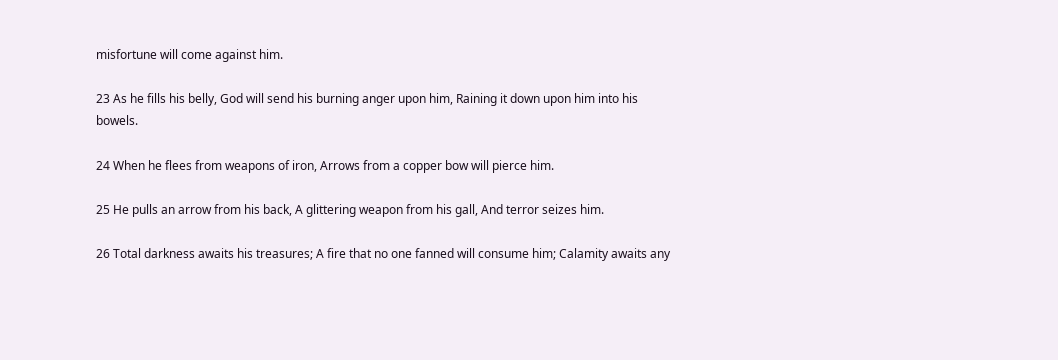misfortune will come against him.

23 As he fills his belly, God will send his burning anger upon him, Raining it down upon him into his bowels.

24 When he flees from weapons of iron, Arrows from a copper bow will pierce him.

25 He pulls an arrow from his back, A glittering weapon from his gall, And terror seizes him.

26 Total darkness awaits his treasures; A fire that no one fanned will consume him; Calamity awaits any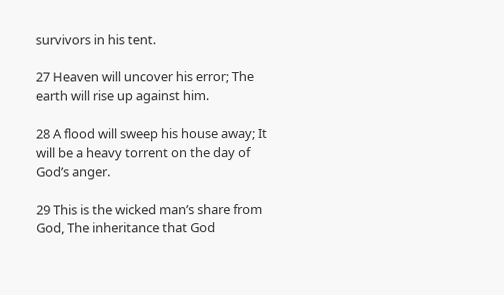survivors in his tent.

27 Heaven will uncover his error; The earth will rise up against him.

28 A flood will sweep his house away; It will be a heavy torrent on the day of God’s anger.

29 This is the wicked man’s share from God, The inheritance that God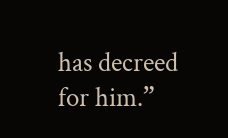has decreed for him.”